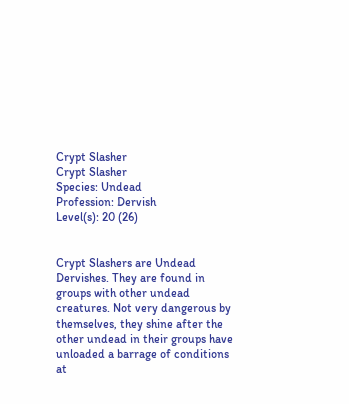Crypt Slasher
Crypt Slasher
Species: Undead
Profession: Dervish
Level(s): 20 (26)


Crypt Slashers are Undead Dervishes. They are found in groups with other undead creatures. Not very dangerous by themselves, they shine after the other undead in their groups have unloaded a barrage of conditions at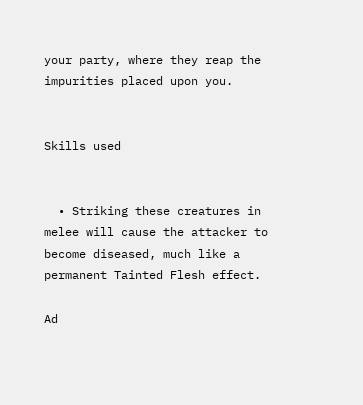your party, where they reap the impurities placed upon you.


Skills used


  • Striking these creatures in melee will cause the attacker to become diseased, much like a permanent Tainted Flesh effect.

Ad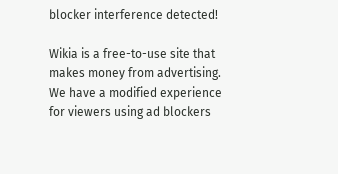blocker interference detected!

Wikia is a free-to-use site that makes money from advertising. We have a modified experience for viewers using ad blockers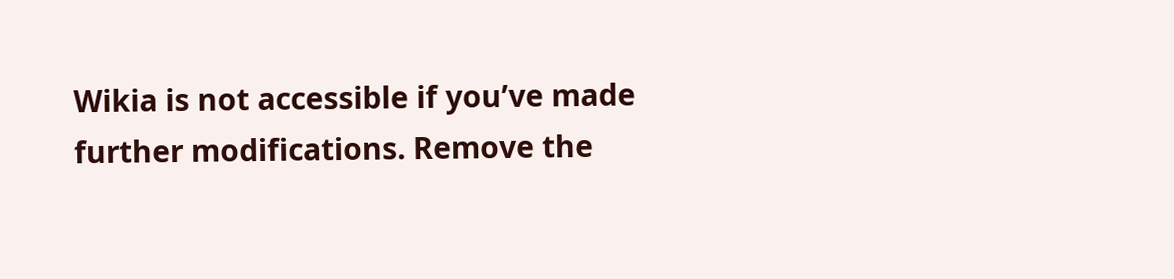Wikia is not accessible if you’ve made further modifications. Remove the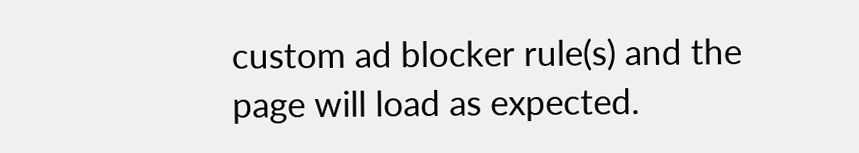custom ad blocker rule(s) and the page will load as expected.